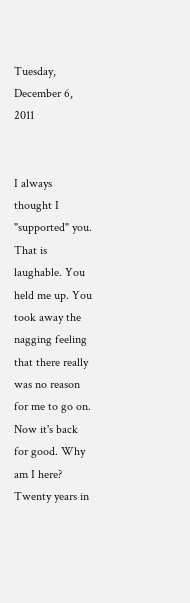Tuesday, December 6, 2011


I always thought I "supported" you. That is laughable. You held me up. You took away the nagging feeling that there really was no reason for me to go on. Now it's back for good. Why am I here? Twenty years in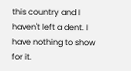this country and I haven't left a dent. I have nothing to show for it.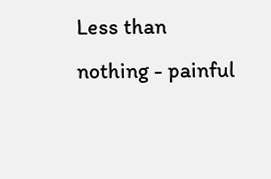Less than nothing - painful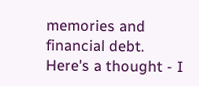memories and financial debt. Here's a thought - I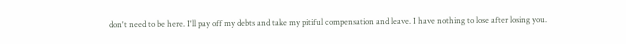don't need to be here. I'll pay off my debts and take my pitiful compensation and leave. I have nothing to lose after losing you.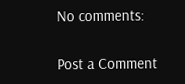No comments:

Post a Comment